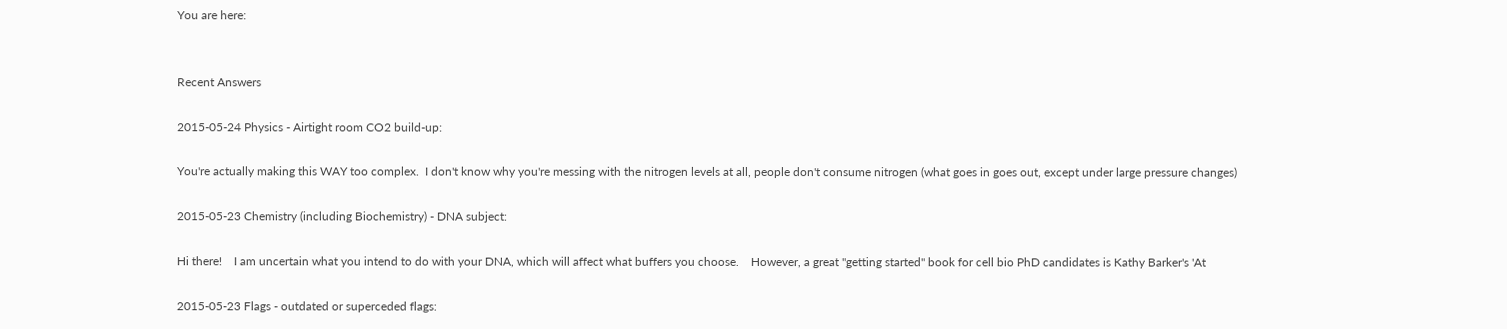You are here:


Recent Answers

2015-05-24 Physics - Airtight room CO2 build-up:

You're actually making this WAY too complex.  I don't know why you're messing with the nitrogen levels at all, people don't consume nitrogen (what goes in goes out, except under large pressure changes)

2015-05-23 Chemistry (including Biochemistry) - DNA subject:

Hi there!    I am uncertain what you intend to do with your DNA, which will affect what buffers you choose.    However, a great "getting started" book for cell bio PhD candidates is Kathy Barker's 'At

2015-05-23 Flags - outdated or superceded flags: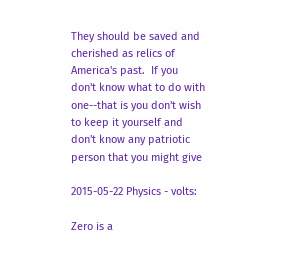They should be saved and cherished as relics of America's past.  If you don't know what to do with one--that is you don't wish to keep it yourself and don't know any patriotic person that you might give

2015-05-22 Physics - volts:

Zero is a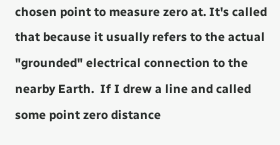chosen point to measure zero at. It's called that because it usually refers to the actual "grounded" electrical connection to the nearby Earth.  If I drew a line and called some point zero distance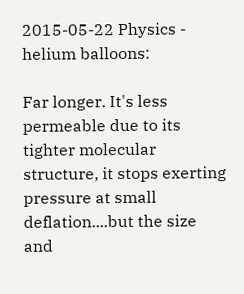2015-05-22 Physics - helium balloons:

Far longer. It's less permeable due to its tighter molecular structure, it stops exerting pressure at small deflation....but the size and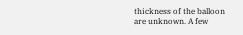thickness of the balloon are unknown. A few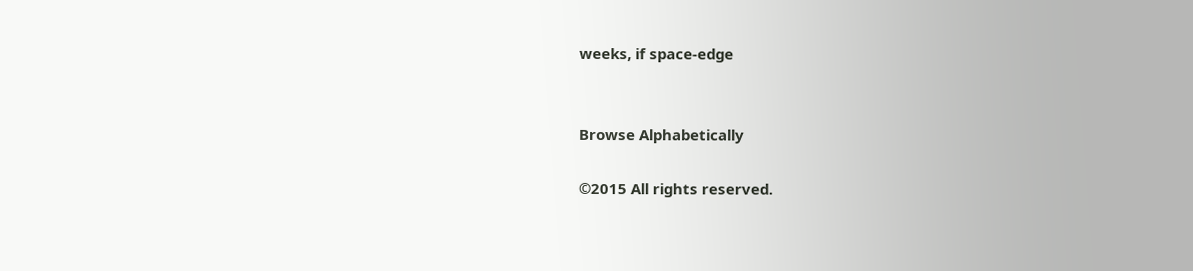weeks, if space-edge


Browse Alphabetically

©2015 All rights reserved.